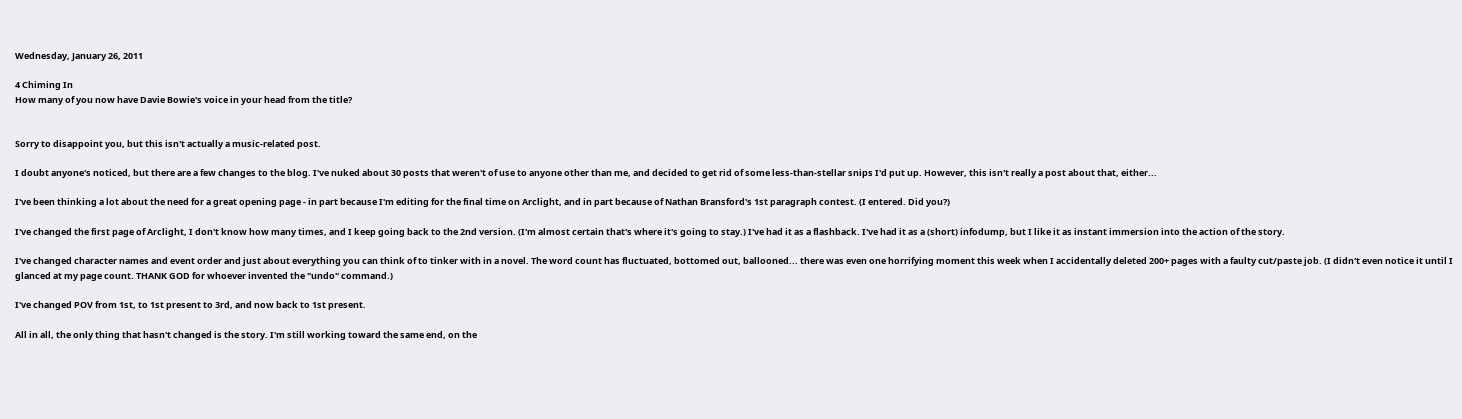Wednesday, January 26, 2011

4 Chiming In
How many of you now have Davie Bowie's voice in your head from the title?


Sorry to disappoint you, but this isn't actually a music-related post.

I doubt anyone's noticed, but there are a few changes to the blog. I've nuked about 30 posts that weren't of use to anyone other than me, and decided to get rid of some less-than-stellar snips I'd put up. However, this isn't really a post about that, either...

I've been thinking a lot about the need for a great opening page - in part because I'm editing for the final time on Arclight, and in part because of Nathan Bransford's 1st paragraph contest. (I entered. Did you?)

I've changed the first page of Arclight, I don't know how many times, and I keep going back to the 2nd version. (I'm almost certain that's where it's going to stay.) I've had it as a flashback. I've had it as a (short) infodump, but I like it as instant immersion into the action of the story.

I've changed character names and event order and just about everything you can think of to tinker with in a novel. The word count has fluctuated, bottomed out, ballooned... there was even one horrifying moment this week when I accidentally deleted 200+ pages with a faulty cut/paste job. (I didn't even notice it until I glanced at my page count. THANK GOD for whoever invented the "undo" command.)

I've changed POV from 1st, to 1st present to 3rd, and now back to 1st present.

All in all, the only thing that hasn't changed is the story. I'm still working toward the same end, on the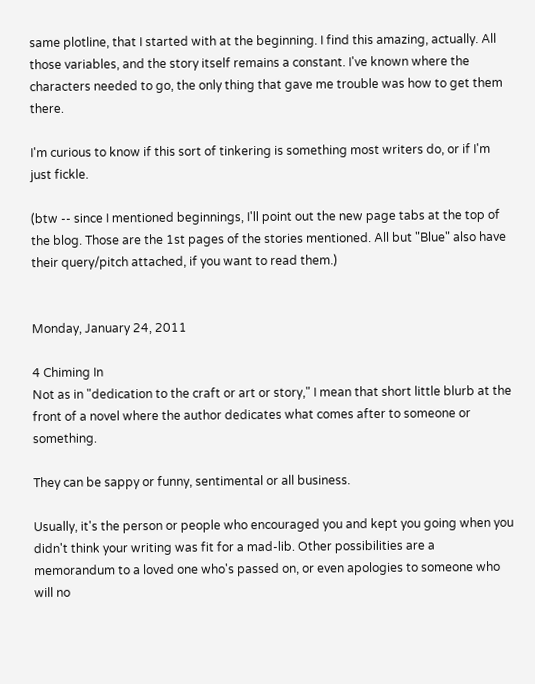same plotline, that I started with at the beginning. I find this amazing, actually. All those variables, and the story itself remains a constant. I've known where the characters needed to go, the only thing that gave me trouble was how to get them there.

I'm curious to know if this sort of tinkering is something most writers do, or if I'm just fickle.

(btw -- since I mentioned beginnings, I'll point out the new page tabs at the top of the blog. Those are the 1st pages of the stories mentioned. All but "Blue" also have their query/pitch attached, if you want to read them.)


Monday, January 24, 2011

4 Chiming In
Not as in "dedication to the craft or art or story," I mean that short little blurb at the front of a novel where the author dedicates what comes after to someone or something.

They can be sappy or funny, sentimental or all business.

Usually, it's the person or people who encouraged you and kept you going when you didn't think your writing was fit for a mad-lib. Other possibilities are a memorandum to a loved one who's passed on, or even apologies to someone who will no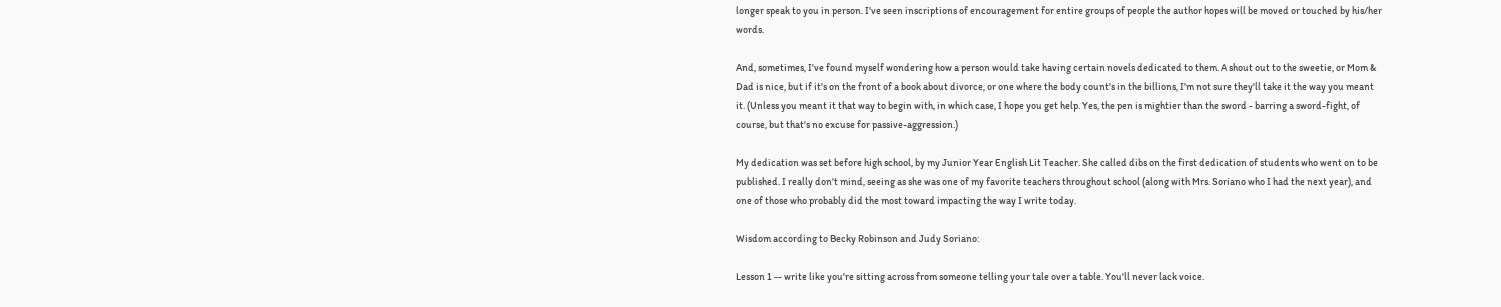longer speak to you in person. I've seen inscriptions of encouragement for entire groups of people the author hopes will be moved or touched by his/her words.

And, sometimes, I've found myself wondering how a person would take having certain novels dedicated to them. A shout out to the sweetie, or Mom & Dad is nice, but if it's on the front of a book about divorce, or one where the body count's in the billions, I'm not sure they'll take it the way you meant it. (Unless you meant it that way to begin with, in which case, I hope you get help. Yes, the pen is mightier than the sword - barring a sword-fight, of course, but that's no excuse for passive-aggression.)

My dedication was set before high school, by my Junior Year English Lit Teacher. She called dibs on the first dedication of students who went on to be published. I really don't mind, seeing as she was one of my favorite teachers throughout school (along with Mrs. Soriano who I had the next year), and one of those who probably did the most toward impacting the way I write today.

Wisdom according to Becky Robinson and Judy Soriano:

Lesson 1 -- write like you're sitting across from someone telling your tale over a table. You'll never lack voice.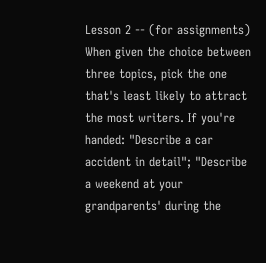Lesson 2 -- (for assignments) When given the choice between three topics, pick the one that's least likely to attract the most writers. If you're handed: "Describe a car accident in detail"; "Describe a weekend at your grandparents' during the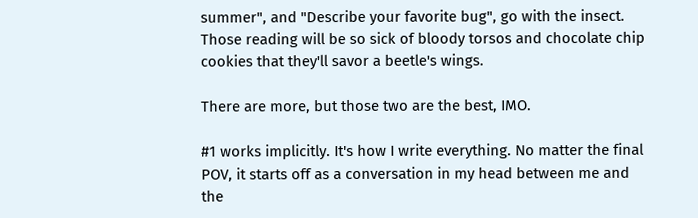summer", and "Describe your favorite bug", go with the insect. Those reading will be so sick of bloody torsos and chocolate chip cookies that they'll savor a beetle's wings.

There are more, but those two are the best, IMO.

#1 works implicitly. It's how I write everything. No matter the final POV, it starts off as a conversation in my head between me and the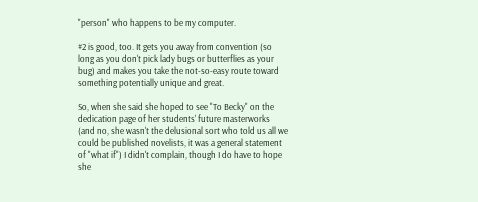"person" who happens to be my computer.

#2 is good, too. It gets you away from convention (so long as you don't pick lady bugs or butterflies as your bug) and makes you take the not-so-easy route toward something potentially unique and great.

So, when she said she hoped to see "To Becky" on the dedication page of her students' future masterworks (and no, she wasn't the delusional sort who told us all we could be published novelists, it was a general statement of "what if") I didn't complain, though I do have to hope she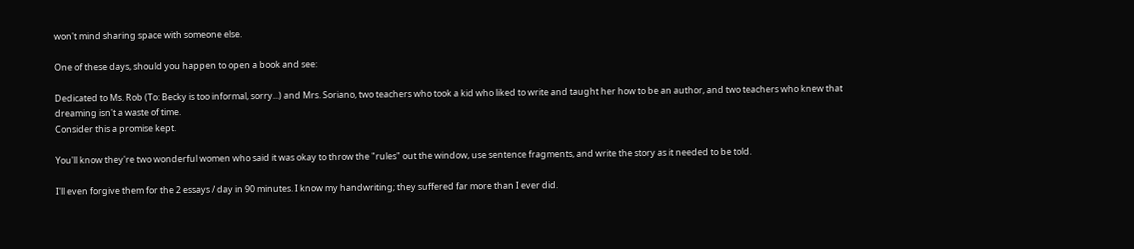won't mind sharing space with someone else.

One of these days, should you happen to open a book and see:

Dedicated to Ms. Rob (To: Becky is too informal, sorry...) and Mrs. Soriano, two teachers who took a kid who liked to write and taught her how to be an author, and two teachers who knew that dreaming isn't a waste of time.
Consider this a promise kept.

You'll know they're two wonderful women who said it was okay to throw the "rules" out the window, use sentence fragments, and write the story as it needed to be told.

I'll even forgive them for the 2 essays / day in 90 minutes. I know my handwriting; they suffered far more than I ever did.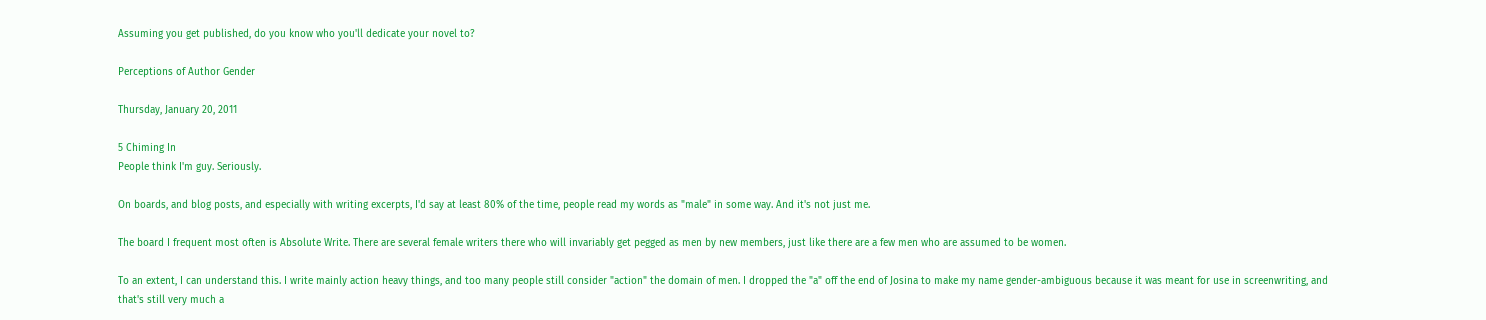Assuming you get published, do you know who you'll dedicate your novel to?

Perceptions of Author Gender

Thursday, January 20, 2011

5 Chiming In
People think I'm guy. Seriously.

On boards, and blog posts, and especially with writing excerpts, I'd say at least 80% of the time, people read my words as "male" in some way. And it's not just me.

The board I frequent most often is Absolute Write. There are several female writers there who will invariably get pegged as men by new members, just like there are a few men who are assumed to be women.

To an extent, I can understand this. I write mainly action heavy things, and too many people still consider "action" the domain of men. I dropped the "a" off the end of Josina to make my name gender-ambiguous because it was meant for use in screenwriting, and that's still very much a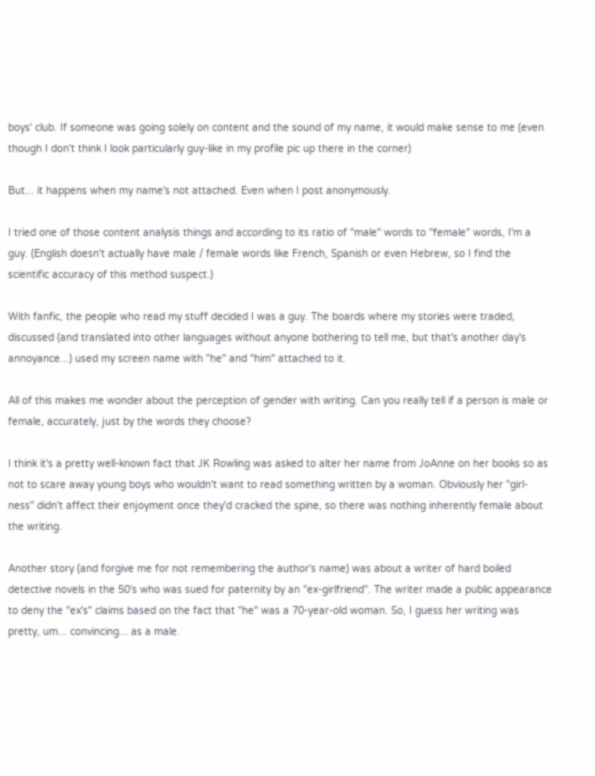boys' club. If someone was going solely on content and the sound of my name, it would make sense to me (even though I don't think I look particularly guy-like in my profile pic up there in the corner)

But... it happens when my name's not attached. Even when I post anonymously.

I tried one of those content analysis things and according to its ratio of "male" words to "female" words, I'm a guy. (English doesn't actually have male / female words like French, Spanish or even Hebrew, so I find the scientific accuracy of this method suspect.)

With fanfic, the people who read my stuff decided I was a guy. The boards where my stories were traded, discussed (and translated into other languages without anyone bothering to tell me, but that's another day's annoyance...) used my screen name with "he" and "him" attached to it.

All of this makes me wonder about the perception of gender with writing. Can you really tell if a person is male or female, accurately, just by the words they choose?

I think it's a pretty well-known fact that JK Rowling was asked to alter her name from JoAnne on her books so as not to scare away young boys who wouldn't want to read something written by a woman. Obviously her "girl-ness" didn't affect their enjoyment once they'd cracked the spine, so there was nothing inherently female about the writing.

Another story (and forgive me for not remembering the author's name) was about a writer of hard boiled detective novels in the 50's who was sued for paternity by an "ex-girlfriend". The writer made a public appearance to deny the "ex's" claims based on the fact that "he" was a 70-year-old woman. So, I guess her writing was pretty, um... convincing... as a male.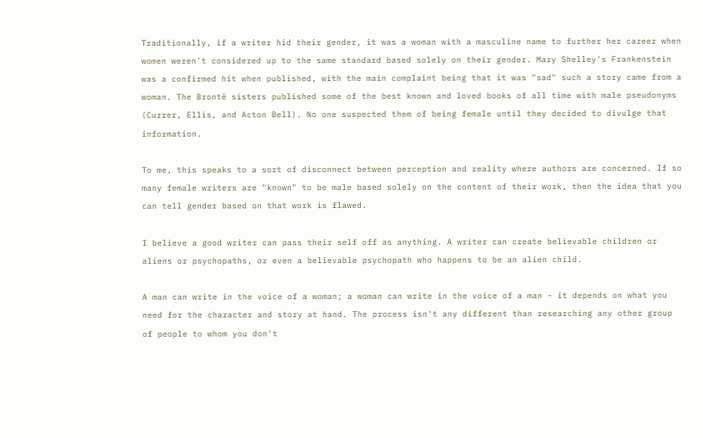Traditionally, if a writer hid their gender, it was a woman with a masculine name to further her career when women weren't considered up to the same standard based solely on their gender. Mary Shelley's Frankenstein was a confirmed hit when published, with the main complaint being that it was "sad" such a story came from a woman. The Brontë sisters published some of the best known and loved books of all time with male pseudonyms (Currer, Ellis, and Acton Bell). No one suspected them of being female until they decided to divulge that information.

To me, this speaks to a sort of disconnect between perception and reality where authors are concerned. If so many female writers are "known" to be male based solely on the content of their work, then the idea that you can tell gender based on that work is flawed.

I believe a good writer can pass their self off as anything. A writer can create believable children or aliens or psychopaths, or even a believable psychopath who happens to be an alien child.

A man can write in the voice of a woman; a woman can write in the voice of a man - it depends on what you need for the character and story at hand. The process isn't any different than researching any other group of people to whom you don't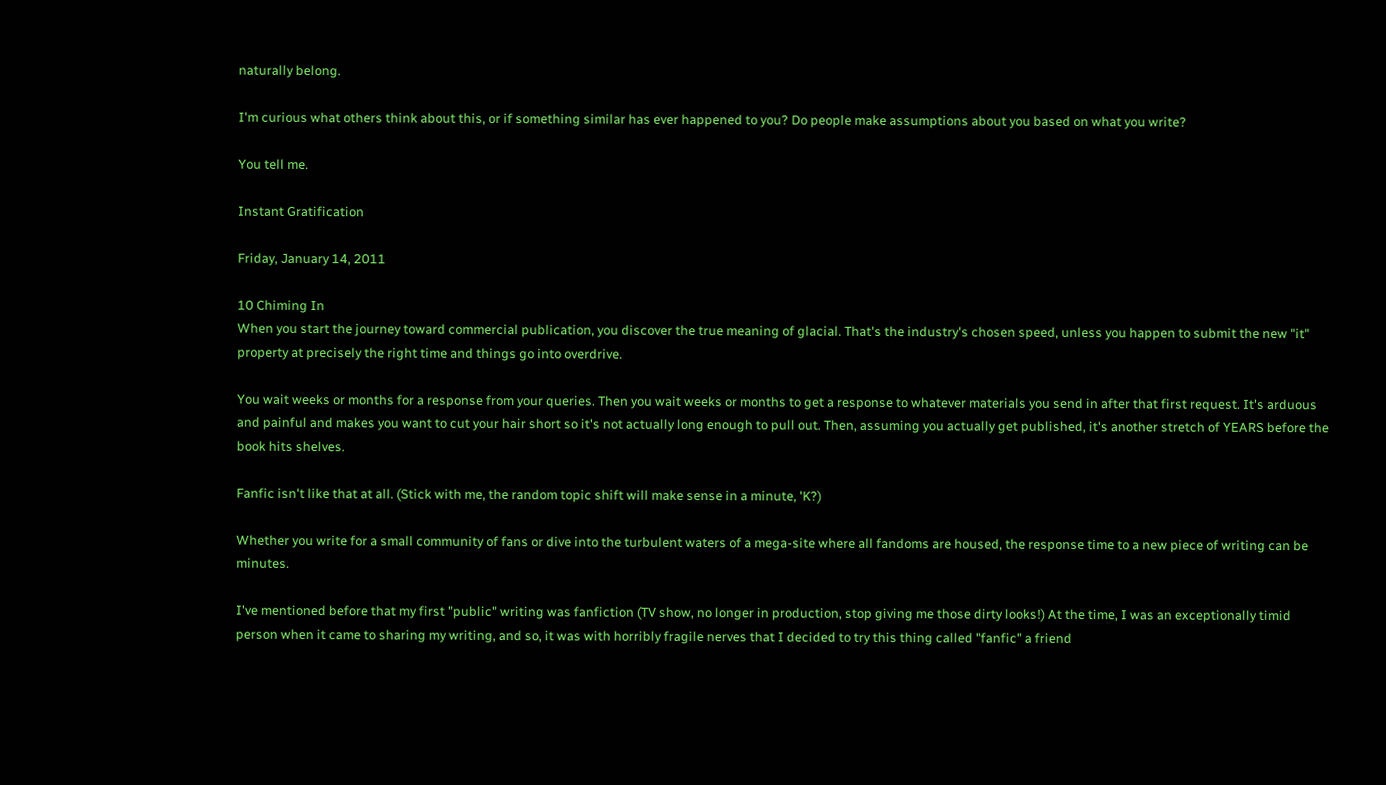naturally belong.

I'm curious what others think about this, or if something similar has ever happened to you? Do people make assumptions about you based on what you write?

You tell me.

Instant Gratification

Friday, January 14, 2011

10 Chiming In
When you start the journey toward commercial publication, you discover the true meaning of glacial. That's the industry's chosen speed, unless you happen to submit the new "it" property at precisely the right time and things go into overdrive.

You wait weeks or months for a response from your queries. Then you wait weeks or months to get a response to whatever materials you send in after that first request. It's arduous and painful and makes you want to cut your hair short so it's not actually long enough to pull out. Then, assuming you actually get published, it's another stretch of YEARS before the book hits shelves.

Fanfic isn't like that at all. (Stick with me, the random topic shift will make sense in a minute, 'K?)

Whether you write for a small community of fans or dive into the turbulent waters of a mega-site where all fandoms are housed, the response time to a new piece of writing can be minutes.

I've mentioned before that my first "public" writing was fanfiction (TV show, no longer in production, stop giving me those dirty looks!) At the time, I was an exceptionally timid person when it came to sharing my writing, and so, it was with horribly fragile nerves that I decided to try this thing called "fanfic" a friend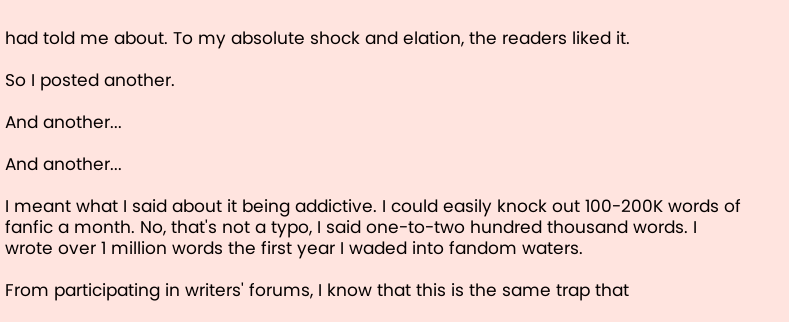had told me about. To my absolute shock and elation, the readers liked it.

So I posted another.

And another...

And another...

I meant what I said about it being addictive. I could easily knock out 100-200K words of fanfic a month. No, that's not a typo, I said one-to-two hundred thousand words. I wrote over 1 million words the first year I waded into fandom waters.

From participating in writers' forums, I know that this is the same trap that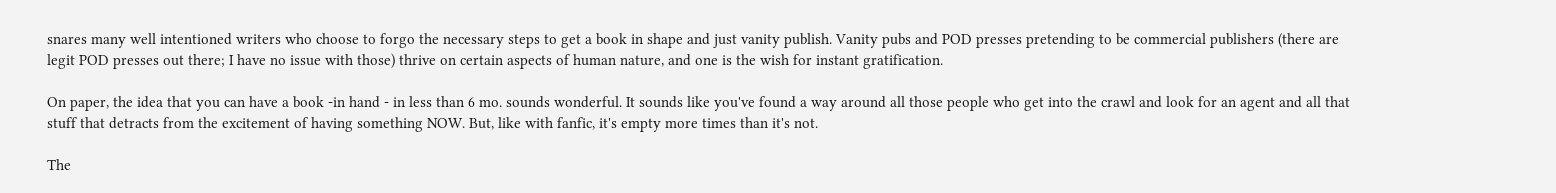snares many well intentioned writers who choose to forgo the necessary steps to get a book in shape and just vanity publish. Vanity pubs and POD presses pretending to be commercial publishers (there are legit POD presses out there; I have no issue with those) thrive on certain aspects of human nature, and one is the wish for instant gratification.

On paper, the idea that you can have a book -in hand - in less than 6 mo. sounds wonderful. It sounds like you've found a way around all those people who get into the crawl and look for an agent and all that stuff that detracts from the excitement of having something NOW. But, like with fanfic, it's empty more times than it's not.

The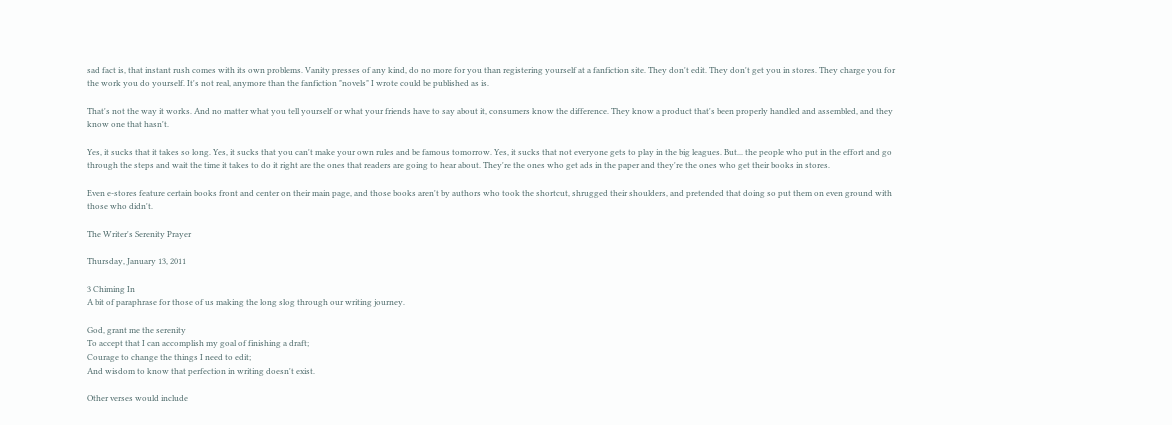sad fact is, that instant rush comes with its own problems. Vanity presses of any kind, do no more for you than registering yourself at a fanfiction site. They don't edit. They don't get you in stores. They charge you for the work you do yourself. It's not real, anymore than the fanfiction "novels" I wrote could be published as is.

That's not the way it works. And no matter what you tell yourself or what your friends have to say about it, consumers know the difference. They know a product that's been properly handled and assembled, and they know one that hasn't.

Yes, it sucks that it takes so long. Yes, it sucks that you can't make your own rules and be famous tomorrow. Yes, it sucks that not everyone gets to play in the big leagues. But... the people who put in the effort and go through the steps and wait the time it takes to do it right are the ones that readers are going to hear about. They're the ones who get ads in the paper and they're the ones who get their books in stores.

Even e-stores feature certain books front and center on their main page, and those books aren't by authors who took the shortcut, shrugged their shoulders, and pretended that doing so put them on even ground with those who didn't.

The Writer's Serenity Prayer

Thursday, January 13, 2011

3 Chiming In
A bit of paraphrase for those of us making the long slog through our writing journey.

God, grant me the serenity
To accept that I can accomplish my goal of finishing a draft;
Courage to change the things I need to edit;
And wisdom to know that perfection in writing doesn't exist.

Other verses would include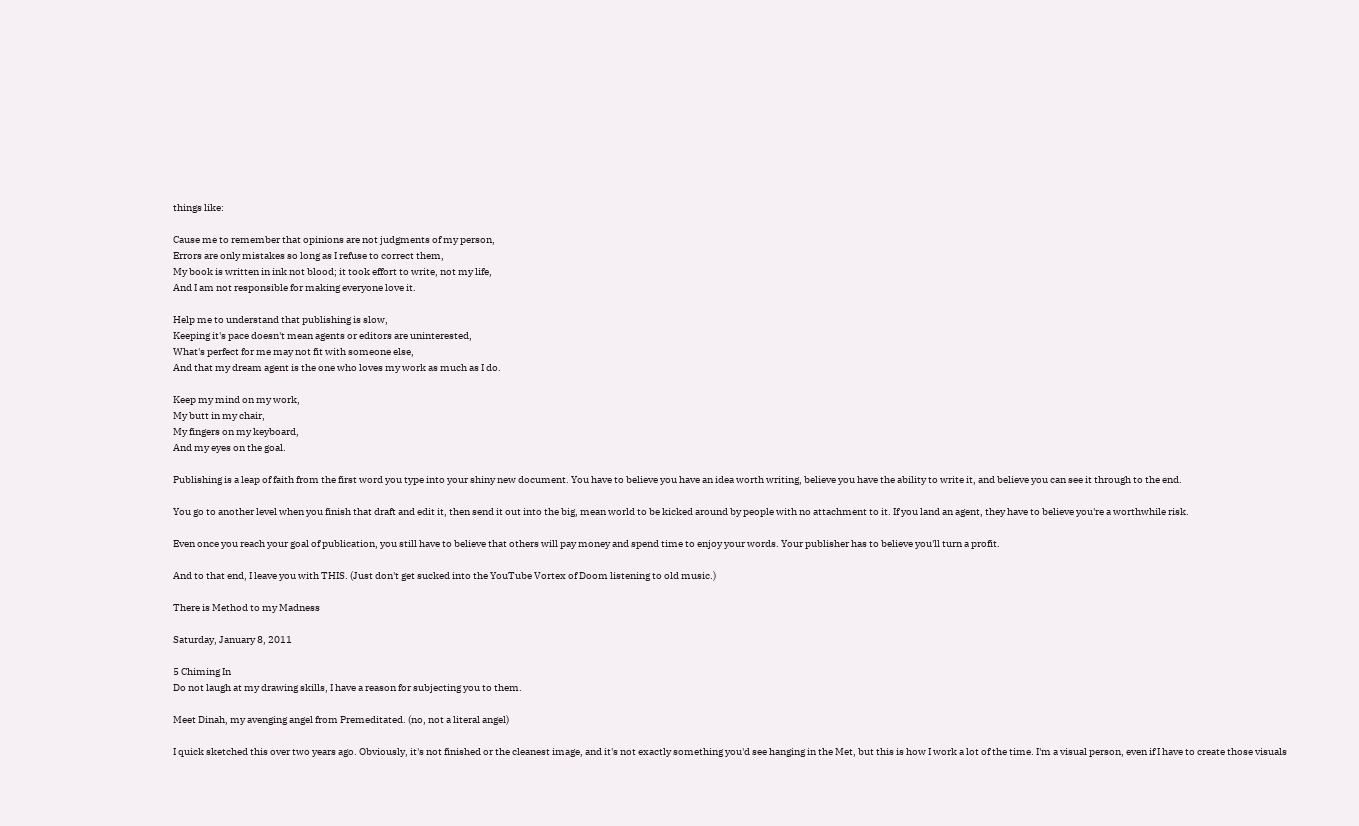things like:

Cause me to remember that opinions are not judgments of my person,
Errors are only mistakes so long as I refuse to correct them,
My book is written in ink not blood; it took effort to write, not my life,
And I am not responsible for making everyone love it.

Help me to understand that publishing is slow,
Keeping it's pace doesn't mean agents or editors are uninterested,
What's perfect for me may not fit with someone else,
And that my dream agent is the one who loves my work as much as I do.

Keep my mind on my work,
My butt in my chair,
My fingers on my keyboard,
And my eyes on the goal.

Publishing is a leap of faith from the first word you type into your shiny new document. You have to believe you have an idea worth writing, believe you have the ability to write it, and believe you can see it through to the end.

You go to another level when you finish that draft and edit it, then send it out into the big, mean world to be kicked around by people with no attachment to it. If you land an agent, they have to believe you're a worthwhile risk.

Even once you reach your goal of publication, you still have to believe that others will pay money and spend time to enjoy your words. Your publisher has to believe you'll turn a profit.

And to that end, I leave you with THIS. (Just don't get sucked into the YouTube Vortex of Doom listening to old music.)

There is Method to my Madness

Saturday, January 8, 2011

5 Chiming In
Do not laugh at my drawing skills, I have a reason for subjecting you to them.

Meet Dinah, my avenging angel from Premeditated. (no, not a literal angel)

I quick sketched this over two years ago. Obviously, it's not finished or the cleanest image, and it's not exactly something you'd see hanging in the Met, but this is how I work a lot of the time. I'm a visual person, even if I have to create those visuals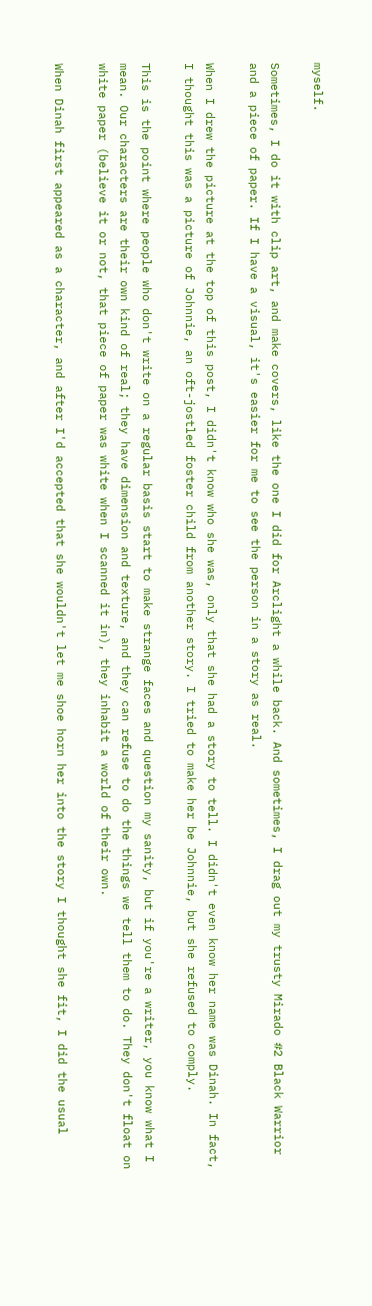myself.

Sometimes, I do it with clip art, and make covers, like the one I did for Arclight a while back. And sometimes, I drag out my trusty Mirado #2 Black Warrior and a piece of paper. If I have a visual, it's easier for me to see the person in a story as real.

When I drew the picture at the top of this post, I didn't know who she was, only that she had a story to tell. I didn't even know her name was Dinah. In fact, I thought this was a picture of Johnnie, an oft-jostled foster child from another story. I tried to make her be Johnnie, but she refused to comply.

This is the point where people who don't write on a regular basis start to make strange faces and question my sanity, but if you're a writer, you know what I mean. Our characters are their own kind of real; they have dimension and texture, and they can refuse to do the things we tell them to do. They don't float on white paper (believe it or not, that piece of paper was white when I scanned it in), they inhabit a world of their own.

When Dinah first appeared as a character, and after I'd accepted that she wouldn't let me shoe horn her into the story I thought she fit, I did the usual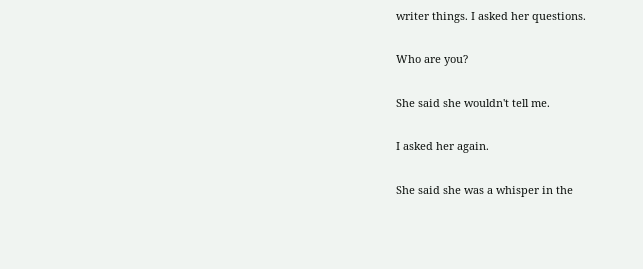writer things. I asked her questions.

Who are you?

She said she wouldn't tell me.

I asked her again.

She said she was a whisper in the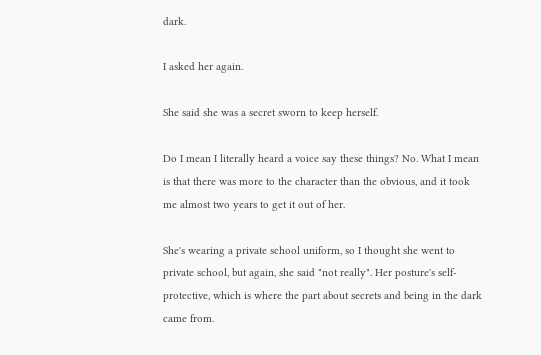dark.

I asked her again.

She said she was a secret sworn to keep herself.

Do I mean I literally heard a voice say these things? No. What I mean is that there was more to the character than the obvious, and it took me almost two years to get it out of her.

She's wearing a private school uniform, so I thought she went to private school, but again, she said "not really". Her posture's self-protective, which is where the part about secrets and being in the dark came from.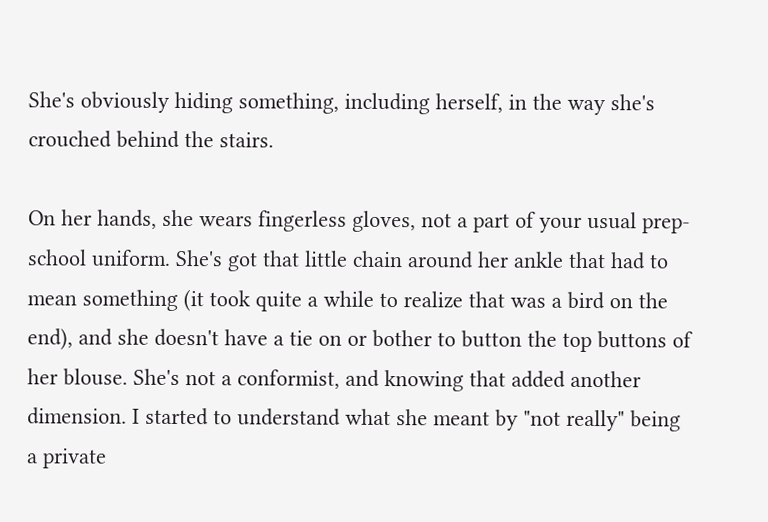She's obviously hiding something, including herself, in the way she's crouched behind the stairs.

On her hands, she wears fingerless gloves, not a part of your usual prep-school uniform. She's got that little chain around her ankle that had to mean something (it took quite a while to realize that was a bird on the end), and she doesn't have a tie on or bother to button the top buttons of her blouse. She's not a conformist, and knowing that added another dimension. I started to understand what she meant by "not really" being a private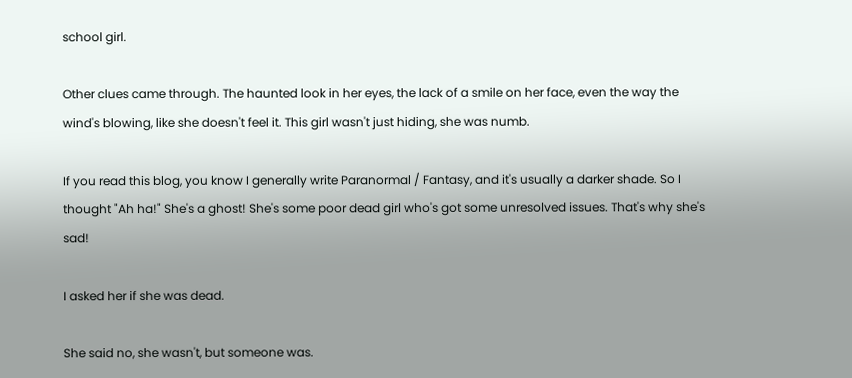school girl.

Other clues came through. The haunted look in her eyes, the lack of a smile on her face, even the way the wind's blowing, like she doesn't feel it. This girl wasn't just hiding, she was numb.

If you read this blog, you know I generally write Paranormal / Fantasy, and it's usually a darker shade. So I thought "Ah ha!" She's a ghost! She's some poor dead girl who's got some unresolved issues. That's why she's sad!

I asked her if she was dead.

She said no, she wasn't, but someone was.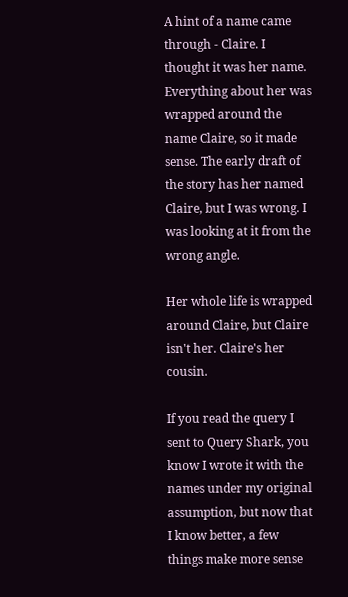A hint of a name came through - Claire. I thought it was her name. Everything about her was wrapped around the name Claire, so it made sense. The early draft of the story has her named Claire, but I was wrong. I was looking at it from the wrong angle.

Her whole life is wrapped around Claire, but Claire isn't her. Claire's her cousin.

If you read the query I sent to Query Shark, you know I wrote it with the names under my original assumption, but now that I know better, a few things make more sense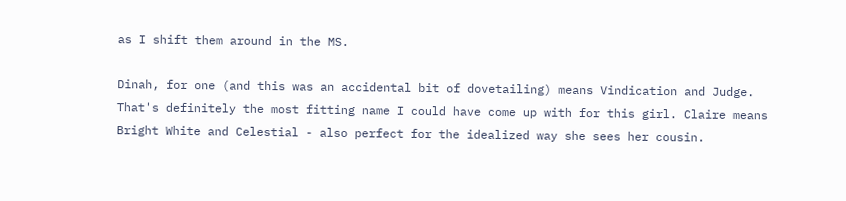as I shift them around in the MS.

Dinah, for one (and this was an accidental bit of dovetailing) means Vindication and Judge. That's definitely the most fitting name I could have come up with for this girl. Claire means Bright White and Celestial - also perfect for the idealized way she sees her cousin.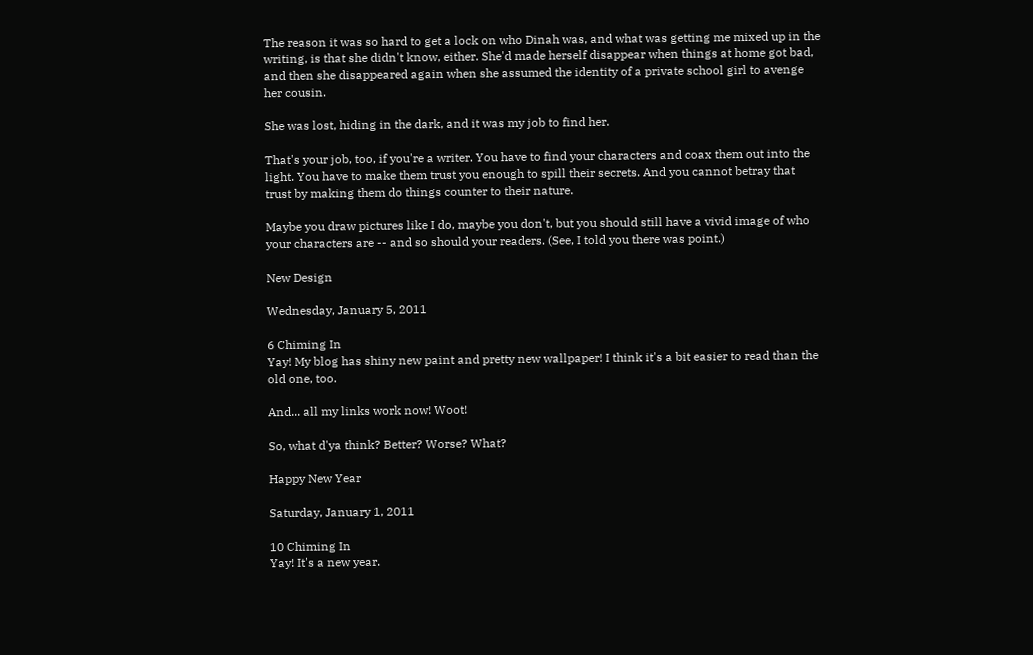The reason it was so hard to get a lock on who Dinah was, and what was getting me mixed up in the writing, is that she didn't know, either. She'd made herself disappear when things at home got bad, and then she disappeared again when she assumed the identity of a private school girl to avenge her cousin.

She was lost, hiding in the dark, and it was my job to find her.

That's your job, too, if you're a writer. You have to find your characters and coax them out into the light. You have to make them trust you enough to spill their secrets. And you cannot betray that trust by making them do things counter to their nature.

Maybe you draw pictures like I do, maybe you don't, but you should still have a vivid image of who your characters are -- and so should your readers. (See, I told you there was point.)

New Design

Wednesday, January 5, 2011

6 Chiming In
Yay! My blog has shiny new paint and pretty new wallpaper! I think it's a bit easier to read than the old one, too.

And... all my links work now! Woot!

So, what d'ya think? Better? Worse? What?

Happy New Year

Saturday, January 1, 2011

10 Chiming In
Yay! It's a new year.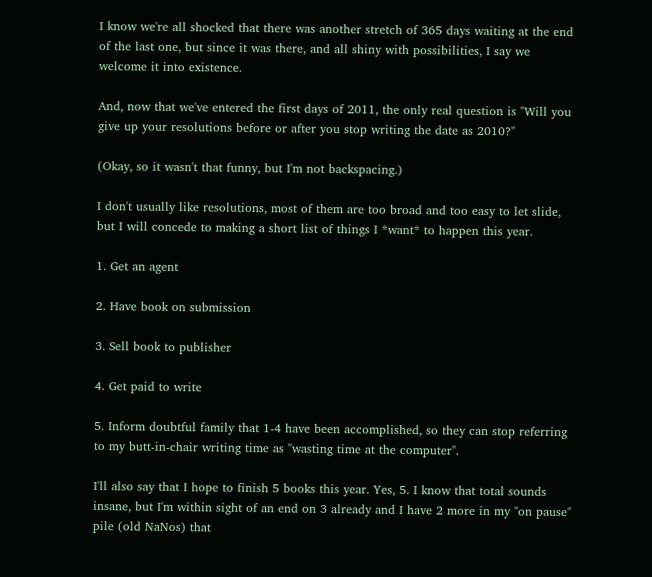I know we're all shocked that there was another stretch of 365 days waiting at the end of the last one, but since it was there, and all shiny with possibilities, I say we welcome it into existence.

And, now that we've entered the first days of 2011, the only real question is "Will you give up your resolutions before or after you stop writing the date as 2010?"

(Okay, so it wasn't that funny, but I'm not backspacing.)

I don't usually like resolutions, most of them are too broad and too easy to let slide, but I will concede to making a short list of things I *want* to happen this year.

1. Get an agent

2. Have book on submission

3. Sell book to publisher

4. Get paid to write

5. Inform doubtful family that 1-4 have been accomplished, so they can stop referring to my butt-in-chair writing time as "wasting time at the computer".

I'll also say that I hope to finish 5 books this year. Yes, 5. I know that total sounds insane, but I'm within sight of an end on 3 already and I have 2 more in my "on pause" pile (old NaNos) that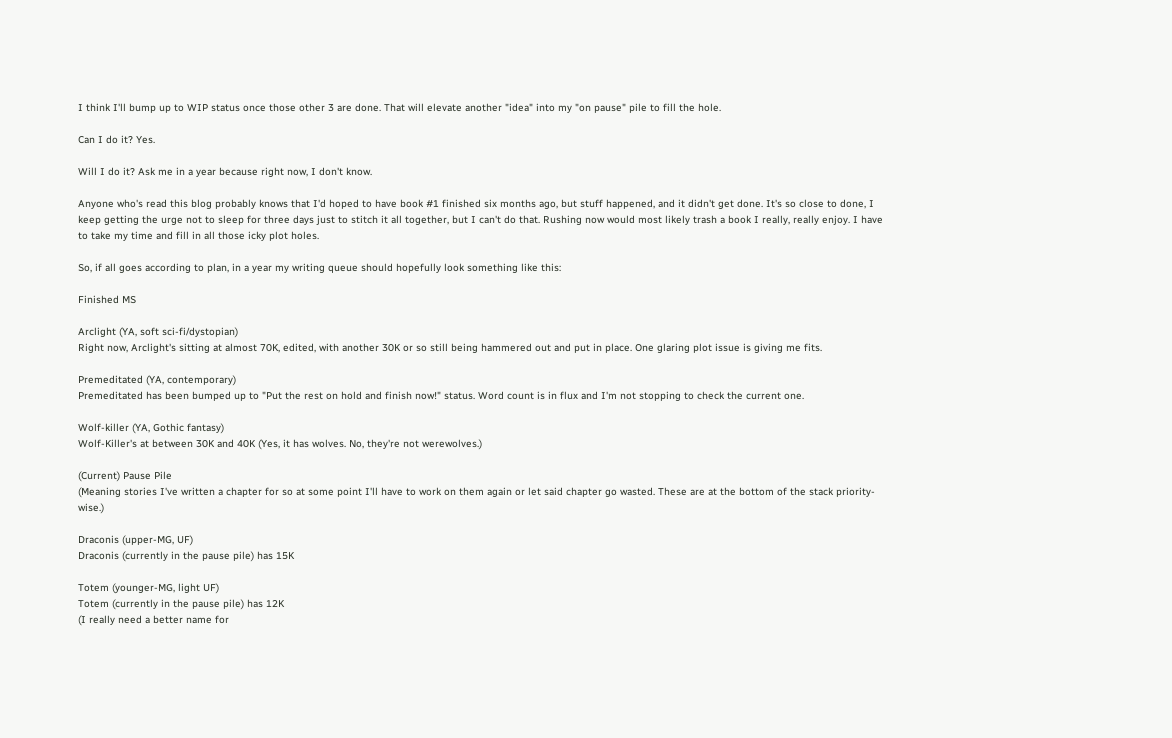I think I'll bump up to WIP status once those other 3 are done. That will elevate another "idea" into my "on pause" pile to fill the hole.

Can I do it? Yes.

Will I do it? Ask me in a year because right now, I don't know.

Anyone who's read this blog probably knows that I'd hoped to have book #1 finished six months ago, but stuff happened, and it didn't get done. It's so close to done, I keep getting the urge not to sleep for three days just to stitch it all together, but I can't do that. Rushing now would most likely trash a book I really, really enjoy. I have to take my time and fill in all those icky plot holes.

So, if all goes according to plan, in a year my writing queue should hopefully look something like this:

Finished MS

Arclight (YA, soft sci-fi/dystopian)
Right now, Arclight's sitting at almost 70K, edited, with another 30K or so still being hammered out and put in place. One glaring plot issue is giving me fits.

Premeditated (YA, contemporary)
Premeditated has been bumped up to "Put the rest on hold and finish now!" status. Word count is in flux and I'm not stopping to check the current one.

Wolf-killer (YA, Gothic fantasy)
Wolf-Killer's at between 30K and 40K (Yes, it has wolves. No, they're not werewolves.)

(Current) Pause Pile
(Meaning stories I've written a chapter for so at some point I'll have to work on them again or let said chapter go wasted. These are at the bottom of the stack priority-wise.)

Draconis (upper-MG, UF)
Draconis (currently in the pause pile) has 15K

Totem (younger-MG, light UF)
Totem (currently in the pause pile) has 12K
(I really need a better name for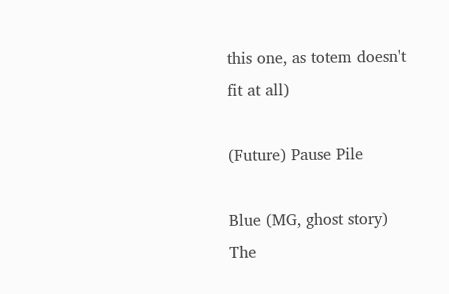this one, as totem doesn't fit at all)

(Future) Pause Pile

Blue (MG, ghost story)
The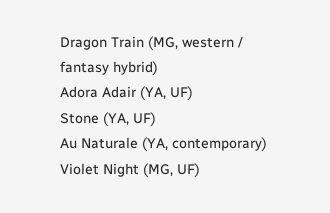Dragon Train (MG, western / fantasy hybrid)
Adora Adair (YA, UF)
Stone (YA, UF)
Au Naturale (YA, contemporary)
Violet Night (MG, UF)